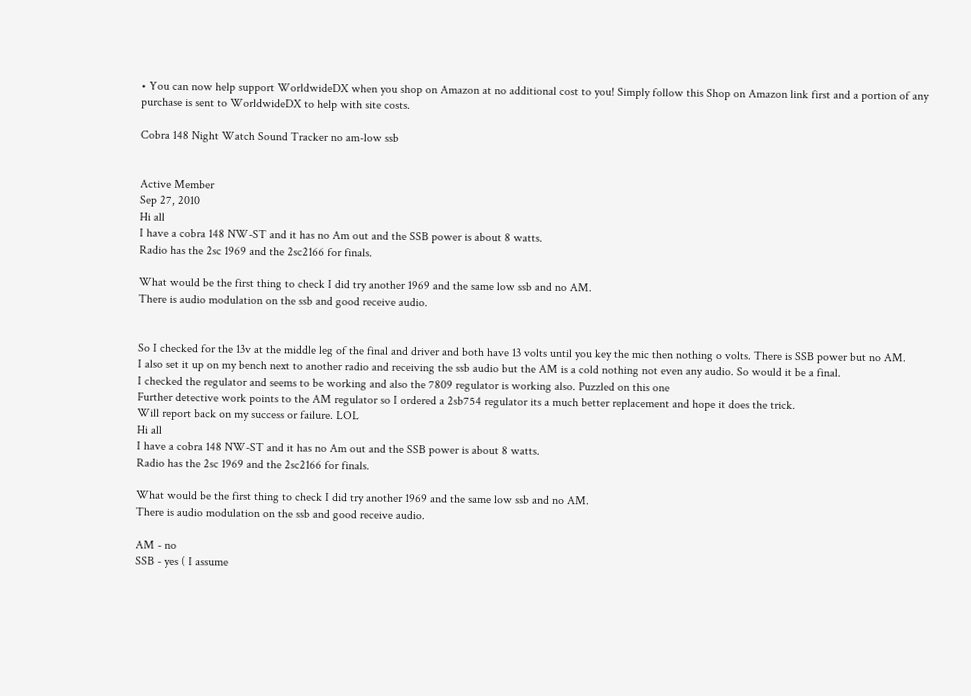• You can now help support WorldwideDX when you shop on Amazon at no additional cost to you! Simply follow this Shop on Amazon link first and a portion of any purchase is sent to WorldwideDX to help with site costs.

Cobra 148 Night Watch Sound Tracker no am-low ssb


Active Member
Sep 27, 2010
Hi all
I have a cobra 148 NW-ST and it has no Am out and the SSB power is about 8 watts.
Radio has the 2sc 1969 and the 2sc2166 for finals.

What would be the first thing to check I did try another 1969 and the same low ssb and no AM.
There is audio modulation on the ssb and good receive audio.


So I checked for the 13v at the middle leg of the final and driver and both have 13 volts until you key the mic then nothing o volts. There is SSB power but no AM.
I also set it up on my bench next to another radio and receiving the ssb audio but the AM is a cold nothing not even any audio. So would it be a final.
I checked the regulator and seems to be working and also the 7809 regulator is working also. Puzzled on this one
Further detective work points to the AM regulator so I ordered a 2sb754 regulator its a much better replacement and hope it does the trick.
Will report back on my success or failure. LOL
Hi all
I have a cobra 148 NW-ST and it has no Am out and the SSB power is about 8 watts.
Radio has the 2sc 1969 and the 2sc2166 for finals.

What would be the first thing to check I did try another 1969 and the same low ssb and no AM.
There is audio modulation on the ssb and good receive audio.

AM - no
SSB - yes ( I assume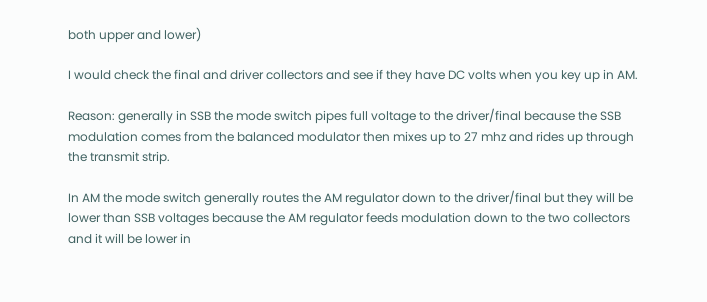both upper and lower)

I would check the final and driver collectors and see if they have DC volts when you key up in AM.

Reason: generally in SSB the mode switch pipes full voltage to the driver/final because the SSB modulation comes from the balanced modulator then mixes up to 27 mhz and rides up through the transmit strip.

In AM the mode switch generally routes the AM regulator down to the driver/final but they will be lower than SSB voltages because the AM regulator feeds modulation down to the two collectors and it will be lower in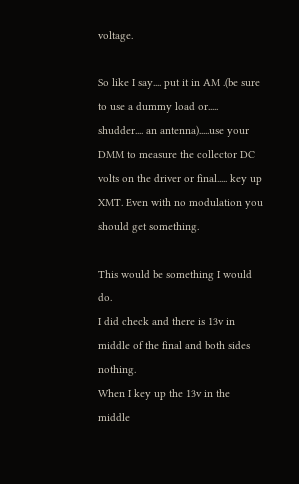voltage.

So like I say.... put it in AM .(be sure to use a dummy load or..... shudder.... an antenna).....use your DMM to measure the collector DC volts on the driver or final..... key up XMT. Even with no modulation you should get something.

This would be something I would do.
I did check and there is 13v in middle of the final and both sides nothing.
When I key up the 13v in the middle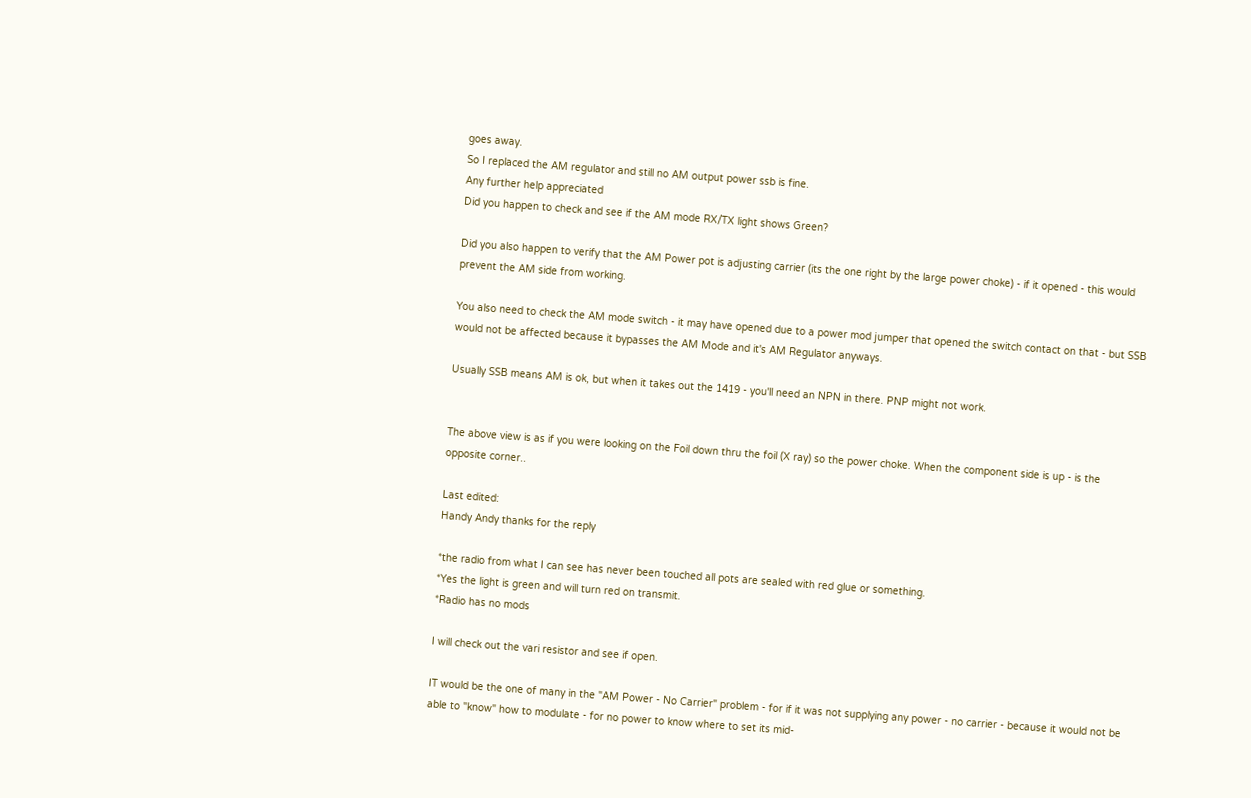goes away.
So I replaced the AM regulator and still no AM output power ssb is fine.
Any further help appreciated
Did you happen to check and see if the AM mode RX/TX light shows Green?

Did you also happen to verify that the AM Power pot is adjusting carrier (its the one right by the large power choke) - if it opened - this would prevent the AM side from working.

You also need to check the AM mode switch - it may have opened due to a power mod jumper that opened the switch contact on that - but SSB would not be affected because it bypasses the AM Mode and it's AM Regulator anyways.

Usually SSB means AM is ok, but when it takes out the 1419 - you'll need an NPN in there. PNP might not work.


The above view is as if you were looking on the Foil down thru the foil (X ray) so the power choke. When the component side is up - is the opposite corner..

Last edited:
Handy Andy thanks for the reply

*the radio from what I can see has never been touched all pots are sealed with red glue or something.
*Yes the light is green and will turn red on transmit.
*Radio has no mods

I will check out the vari resistor and see if open.

IT would be the one of many in the "AM Power - No Carrier" problem - for if it was not supplying any power - no carrier - because it would not be able to "know" how to modulate - for no power to know where to set its mid-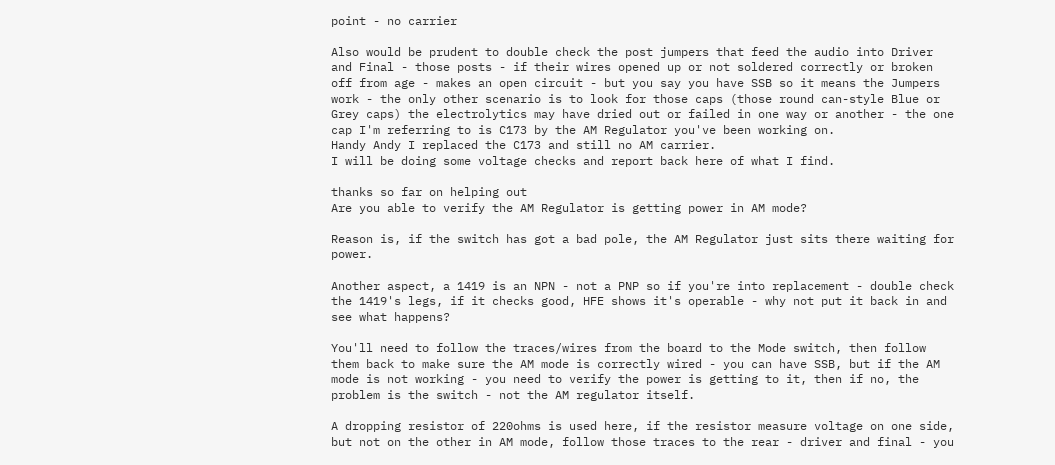point - no carrier

Also would be prudent to double check the post jumpers that feed the audio into Driver and Final - those posts - if their wires opened up or not soldered correctly or broken off from age - makes an open circuit - but you say you have SSB so it means the Jumpers work - the only other scenario is to look for those caps (those round can-style Blue or Grey caps) the electrolytics may have dried out or failed in one way or another - the one cap I'm referring to is C173 by the AM Regulator you've been working on.
Handy Andy I replaced the C173 and still no AM carrier.
I will be doing some voltage checks and report back here of what I find.

thanks so far on helping out
Are you able to verify the AM Regulator is getting power in AM mode?

Reason is, if the switch has got a bad pole, the AM Regulator just sits there waiting for power.

Another aspect, a 1419 is an NPN - not a PNP so if you're into replacement - double check the 1419's legs, if it checks good, HFE shows it's operable - why not put it back in and see what happens?

You'll need to follow the traces/wires from the board to the Mode switch, then follow them back to make sure the AM mode is correctly wired - you can have SSB, but if the AM mode is not working - you need to verify the power is getting to it, then if no, the problem is the switch - not the AM regulator itself.

A dropping resistor of 220ohms is used here, if the resistor measure voltage on one side, but not on the other in AM mode, follow those traces to the rear - driver and final - you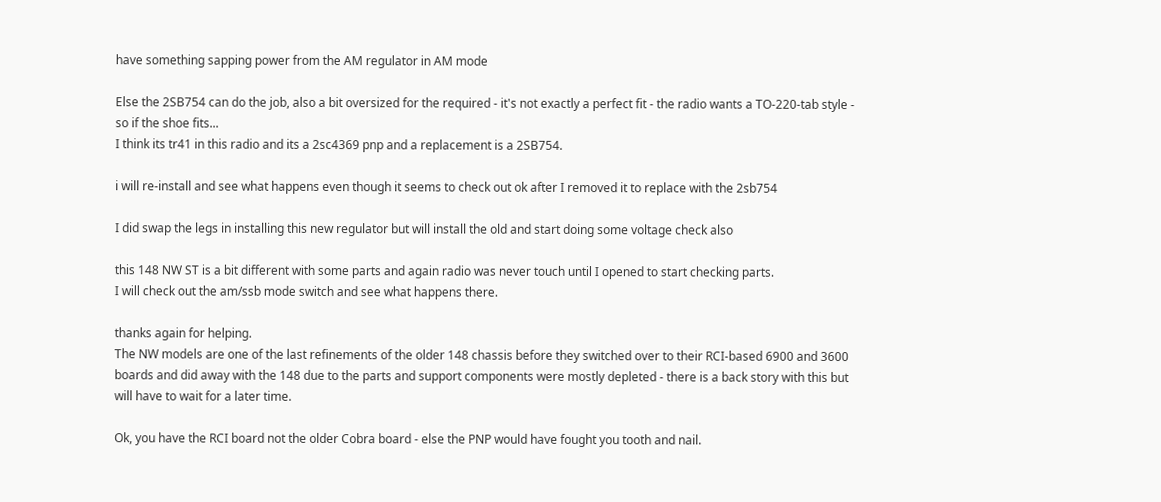have something sapping power from the AM regulator in AM mode

Else the 2SB754 can do the job, also a bit oversized for the required - it's not exactly a perfect fit - the radio wants a TO-220-tab style - so if the shoe fits...
I think its tr41 in this radio and its a 2sc4369 pnp and a replacement is a 2SB754.

i will re-install and see what happens even though it seems to check out ok after I removed it to replace with the 2sb754

I did swap the legs in installing this new regulator but will install the old and start doing some voltage check also

this 148 NW ST is a bit different with some parts and again radio was never touch until I opened to start checking parts.
I will check out the am/ssb mode switch and see what happens there.

thanks again for helping.
The NW models are one of the last refinements of the older 148 chassis before they switched over to their RCI-based 6900 and 3600 boards and did away with the 148 due to the parts and support components were mostly depleted - there is a back story with this but will have to wait for a later time.

Ok, you have the RCI board not the older Cobra board - else the PNP would have fought you tooth and nail.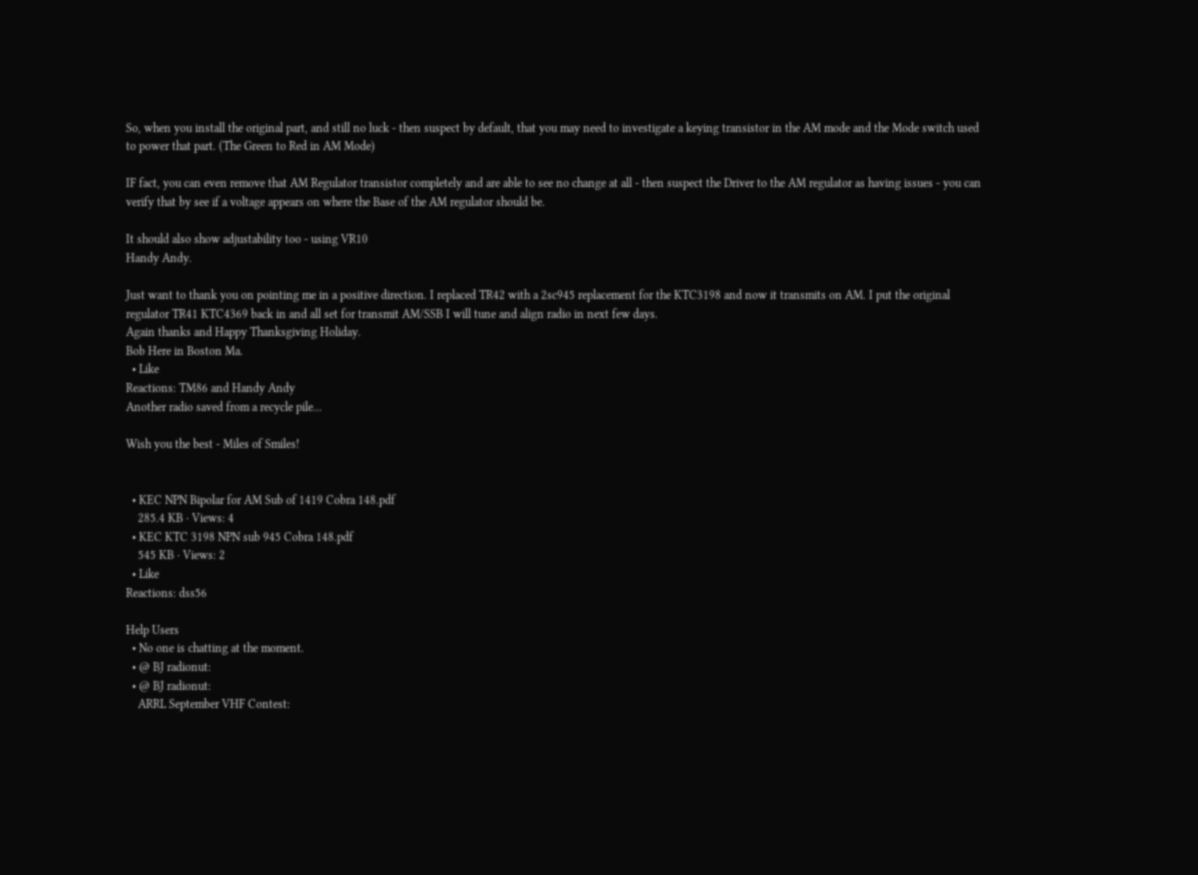So, when you install the original part, and still no luck - then suspect by default, that you may need to investigate a keying transistor in the AM mode and the Mode switch used to power that part. (The Green to Red in AM Mode)

IF fact, you can even remove that AM Regulator transistor completely and are able to see no change at all - then suspect the Driver to the AM regulator as having issues - you can verify that by see if a voltage appears on where the Base of the AM regulator should be.

It should also show adjustability too - using VR10
Handy Andy.

Just want to thank you on pointing me in a positive direction. I replaced TR42 with a 2sc945 replacement for the KTC3198 and now it transmits on AM. I put the original regulator TR41 KTC4369 back in and all set for transmit AM/SSB I will tune and align radio in next few days.
Again thanks and Happy Thanksgiving Holiday.
Bob Here in Boston Ma.
  • Like
Reactions: TM86 and Handy Andy
Another radio saved from a recycle pile...

Wish you the best - Miles of Smiles!


  • KEC NPN Bipolar for AM Sub of 1419 Cobra 148.pdf
    285.4 KB · Views: 4
  • KEC KTC 3198 NPN sub 945 Cobra 148.pdf
    545 KB · Views: 2
  • Like
Reactions: dss56

Help Users
  • No one is chatting at the moment.
  • @ BJ radionut:
  • @ BJ radionut:
    ARRL September VHF Contest: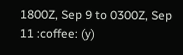1800Z, Sep 9 to 0300Z, Sep 11 :coffee: (y)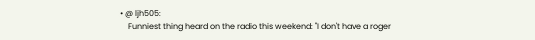• @ ljh505:
    Funniest thing heard on the radio this weekend: "I don't have a roger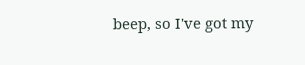beep, so I've got my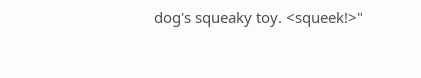dog's squeaky toy. <squeek!>"